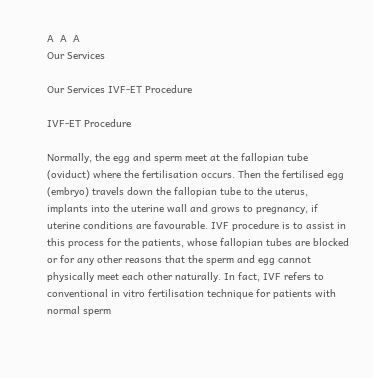A  A  A
Our Services

Our Services IVF-ET Procedure

IVF-ET Procedure

Normally, the egg and sperm meet at the fallopian tube (oviduct) where the fertilisation occurs. Then the fertilised egg (embryo) travels down the fallopian tube to the uterus, implants into the uterine wall and grows to pregnancy, if uterine conditions are favourable. IVF procedure is to assist in this process for the patients, whose fallopian tubes are blocked or for any other reasons that the sperm and egg cannot physically meet each other naturally. In fact, IVF refers to conventional in vitro fertilisation technique for patients with normal sperm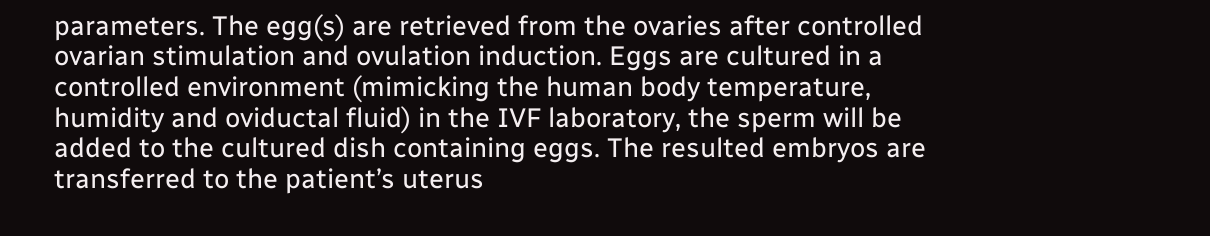parameters. The egg(s) are retrieved from the ovaries after controlled ovarian stimulation and ovulation induction. Eggs are cultured in a controlled environment (mimicking the human body temperature, humidity and oviductal fluid) in the IVF laboratory, the sperm will be added to the cultured dish containing eggs. The resulted embryos are transferred to the patient’s uterus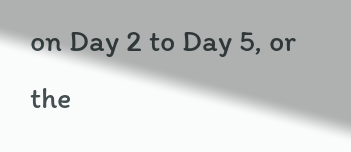on Day 2 to Day 5, or the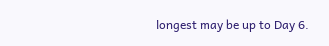longest may be up to Day 6.